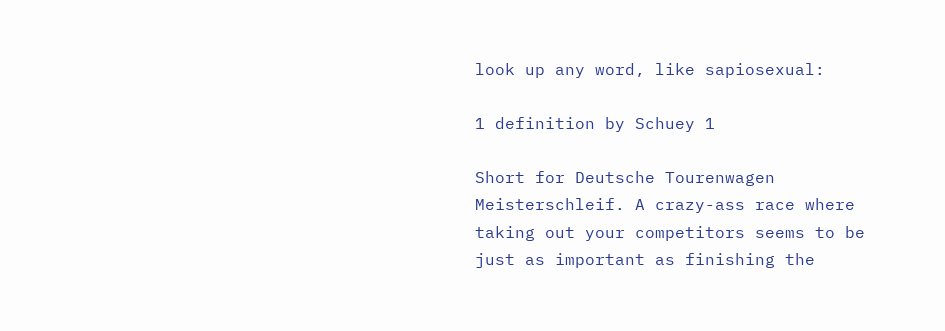look up any word, like sapiosexual:

1 definition by Schuey 1

Short for Deutsche Tourenwagen Meisterschleif. A crazy-ass race where taking out your competitors seems to be just as important as finishing the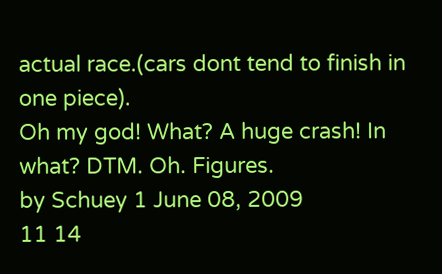actual race.(cars dont tend to finish in one piece).
Oh my god! What? A huge crash! In what? DTM. Oh. Figures.
by Schuey 1 June 08, 2009
11 14